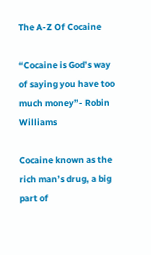The A-Z Of Cocaine

“Cocaine is God’s way of saying you have too much money”- Robin Williams

Cocaine known as the rich man’s drug, a big part of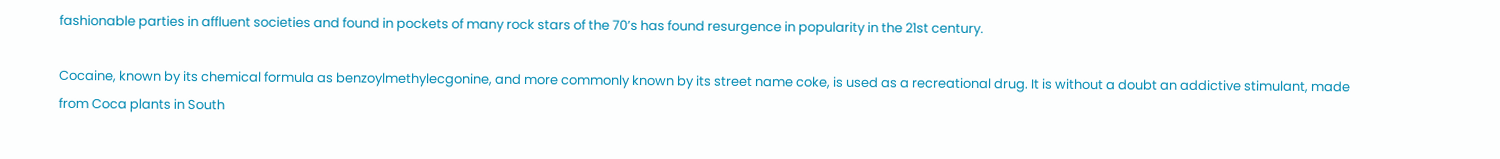fashionable parties in affluent societies and found in pockets of many rock stars of the 70’s has found resurgence in popularity in the 21st century.

Cocaine, known by its chemical formula as benzoylmethylecgonine, and more commonly known by its street name coke, is used as a recreational drug. It is without a doubt an addictive stimulant, made from Coca plants in South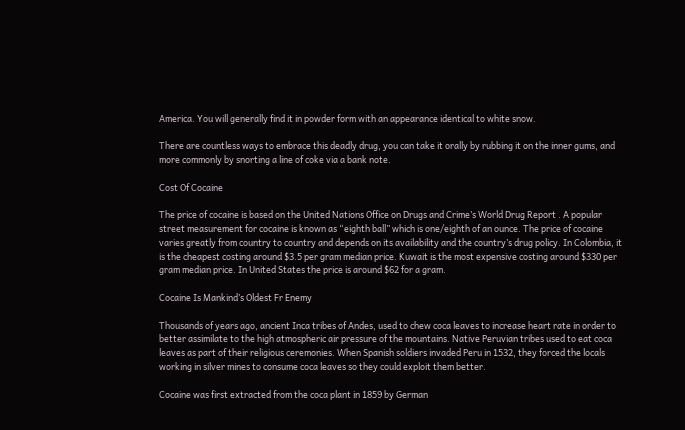America. You will generally find it in powder form with an appearance identical to white snow.

There are countless ways to embrace this deadly drug, you can take it orally by rubbing it on the inner gums, and more commonly by snorting a line of coke via a bank note.

Cost Of Cocaine

The price of cocaine is based on the United Nations Office on Drugs and Crime’s World Drug Report . A popular street measurement for cocaine is known as “eighth ball” which is one/eighth of an ounce. The price of cocaine varies greatly from country to country and depends on its availability and the country’s drug policy. In Colombia, it is the cheapest costing around $3.5 per gram median price. Kuwait is the most expensive costing around $330 per gram median price. In United States the price is around $62 for a gram.

Cocaine Is Mankind’s Oldest Fr Enemy

Thousands of years ago, ancient Inca tribes of Andes, used to chew coca leaves to increase heart rate in order to better assimilate to the high atmospheric air pressure of the mountains. Native Peruvian tribes used to eat coca leaves as part of their religious ceremonies. When Spanish soldiers invaded Peru in 1532, they forced the locals working in silver mines to consume coca leaves so they could exploit them better.

Cocaine was first extracted from the coca plant in 1859 by German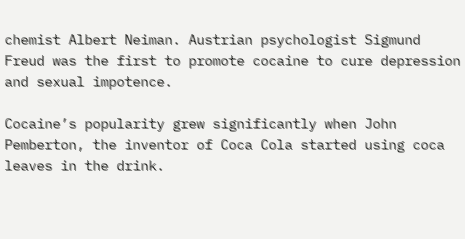chemist Albert Neiman. Austrian psychologist Sigmund Freud was the first to promote cocaine to cure depression and sexual impotence.

Cocaine’s popularity grew significantly when John Pemberton, the inventor of Coca Cola started using coca leaves in the drink.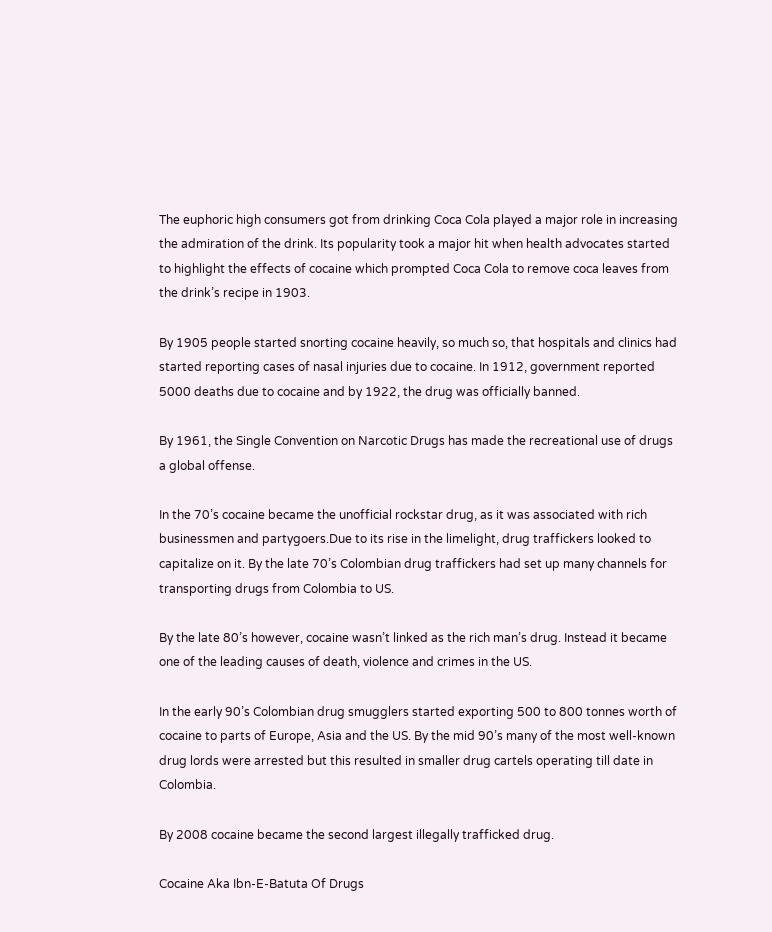The euphoric high consumers got from drinking Coca Cola played a major role in increasing the admiration of the drink. Its popularity took a major hit when health advocates started to highlight the effects of cocaine which prompted Coca Cola to remove coca leaves from the drink’s recipe in 1903.

By 1905 people started snorting cocaine heavily, so much so, that hospitals and clinics had started reporting cases of nasal injuries due to cocaine. In 1912, government reported 5000 deaths due to cocaine and by 1922, the drug was officially banned.

By 1961, the Single Convention on Narcotic Drugs has made the recreational use of drugs a global offense.

In the 70’s cocaine became the unofficial rockstar drug, as it was associated with rich businessmen and partygoers.Due to its rise in the limelight, drug traffickers looked to capitalize on it. By the late 70’s Colombian drug traffickers had set up many channels for transporting drugs from Colombia to US.

By the late 80’s however, cocaine wasn’t linked as the rich man’s drug. Instead it became one of the leading causes of death, violence and crimes in the US.

In the early 90’s Colombian drug smugglers started exporting 500 to 800 tonnes worth of cocaine to parts of Europe, Asia and the US. By the mid 90’s many of the most well-known drug lords were arrested but this resulted in smaller drug cartels operating till date in Colombia.

By 2008 cocaine became the second largest illegally trafficked drug.

Cocaine Aka Ibn-E-Batuta Of Drugs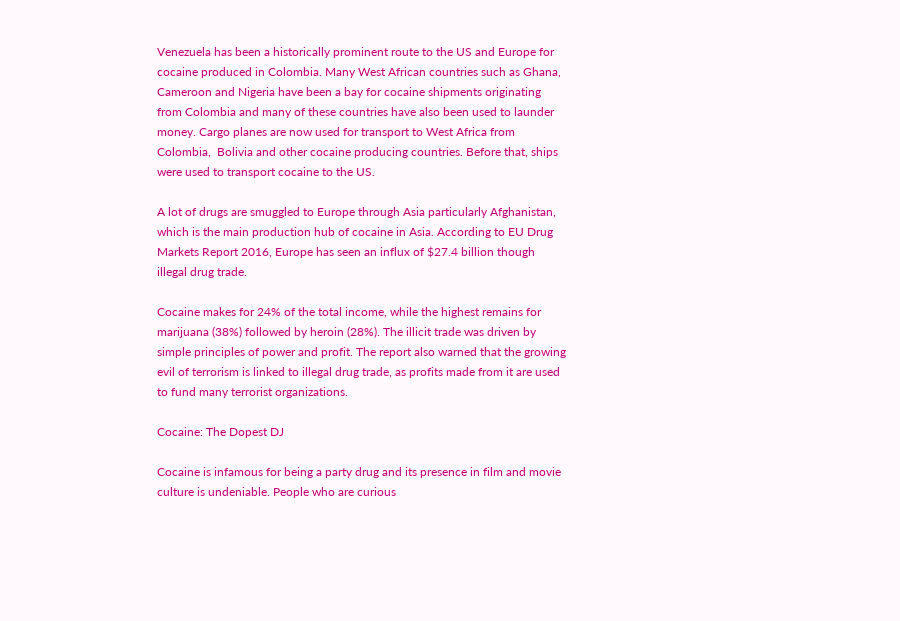Venezuela has been a historically prominent route to the US and Europe for cocaine produced in Colombia. Many West African countries such as Ghana, Cameroon and Nigeria have been a bay for cocaine shipments originating from Colombia and many of these countries have also been used to launder money. Cargo planes are now used for transport to West Africa from Colombia,  Bolivia and other cocaine producing countries. Before that, ships were used to transport cocaine to the US.

A lot of drugs are smuggled to Europe through Asia particularly Afghanistan, which is the main production hub of cocaine in Asia. According to EU Drug Markets Report 2016, Europe has seen an influx of $27.4 billion though illegal drug trade.

Cocaine makes for 24% of the total income, while the highest remains for marijuana (38%) followed by heroin (28%). The illicit trade was driven by simple principles of power and profit. The report also warned that the growing evil of terrorism is linked to illegal drug trade, as profits made from it are used to fund many terrorist organizations.

Cocaine: The Dopest DJ

Cocaine is infamous for being a party drug and its presence in film and movie culture is undeniable. People who are curious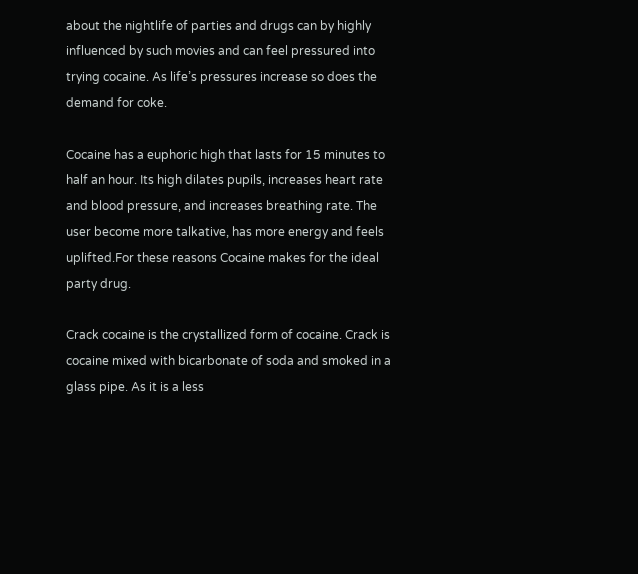about the nightlife of parties and drugs can by highly influenced by such movies and can feel pressured into trying cocaine. As life’s pressures increase so does the demand for coke.

Cocaine has a euphoric high that lasts for 15 minutes to half an hour. Its high dilates pupils, increases heart rate and blood pressure, and increases breathing rate. The user become more talkative, has more energy and feels uplifted.For these reasons Cocaine makes for the ideal party drug.

Crack cocaine is the crystallized form of cocaine. Crack is cocaine mixed with bicarbonate of soda and smoked in a glass pipe. As it is a less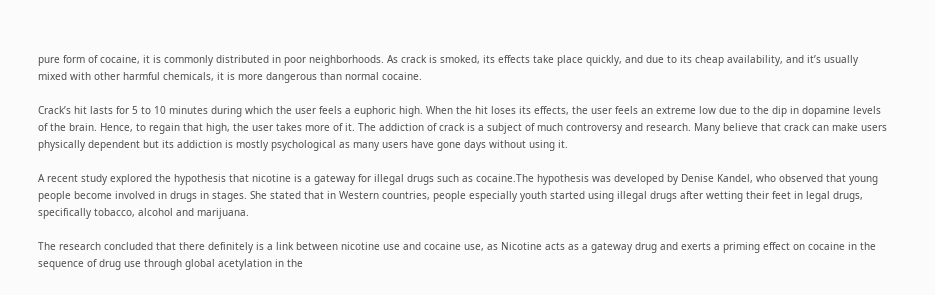pure form of cocaine, it is commonly distributed in poor neighborhoods. As crack is smoked, its effects take place quickly, and due to its cheap availability, and it’s usually mixed with other harmful chemicals, it is more dangerous than normal cocaine.

Crack’s hit lasts for 5 to 10 minutes during which the user feels a euphoric high. When the hit loses its effects, the user feels an extreme low due to the dip in dopamine levels of the brain. Hence, to regain that high, the user takes more of it. The addiction of crack is a subject of much controversy and research. Many believe that crack can make users physically dependent but its addiction is mostly psychological as many users have gone days without using it.

A recent study explored the hypothesis that nicotine is a gateway for illegal drugs such as cocaine.The hypothesis was developed by Denise Kandel, who observed that young people become involved in drugs in stages. She stated that in Western countries, people especially youth started using illegal drugs after wetting their feet in legal drugs, specifically tobacco, alcohol and marijuana.

The research concluded that there definitely is a link between nicotine use and cocaine use, as Nicotine acts as a gateway drug and exerts a priming effect on cocaine in the sequence of drug use through global acetylation in the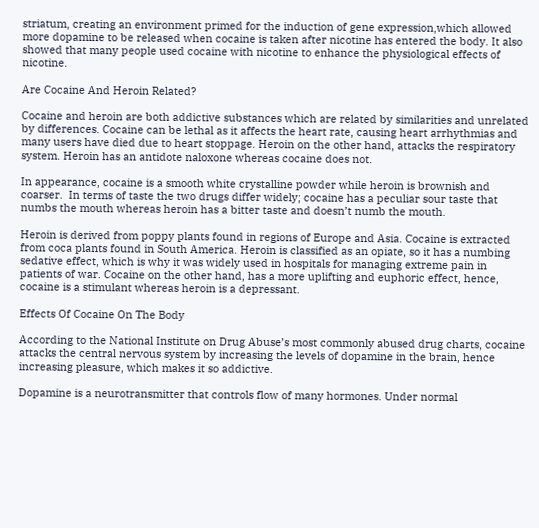striatum, creating an environment primed for the induction of gene expression,which allowed more dopamine to be released when cocaine is taken after nicotine has entered the body. It also showed that many people used cocaine with nicotine to enhance the physiological effects of nicotine.

Are Cocaine And Heroin Related?

Cocaine and heroin are both addictive substances which are related by similarities and unrelated by differences. Cocaine can be lethal as it affects the heart rate, causing heart arrhythmias and many users have died due to heart stoppage. Heroin on the other hand, attacks the respiratory system. Heroin has an antidote naloxone whereas cocaine does not.

In appearance, cocaine is a smooth white crystalline powder while heroin is brownish and coarser.  In terms of taste the two drugs differ widely; cocaine has a peculiar sour taste that numbs the mouth whereas heroin has a bitter taste and doesn’t numb the mouth.

Heroin is derived from poppy plants found in regions of Europe and Asia. Cocaine is extracted from coca plants found in South America. Heroin is classified as an opiate, so it has a numbing sedative effect, which is why it was widely used in hospitals for managing extreme pain in patients of war. Cocaine on the other hand, has a more uplifting and euphoric effect, hence, cocaine is a stimulant whereas heroin is a depressant.

Effects Of Cocaine On The Body

According to the National Institute on Drug Abuse’s most commonly abused drug charts, cocaine attacks the central nervous system by increasing the levels of dopamine in the brain, hence increasing pleasure, which makes it so addictive.

Dopamine is a neurotransmitter that controls flow of many hormones. Under normal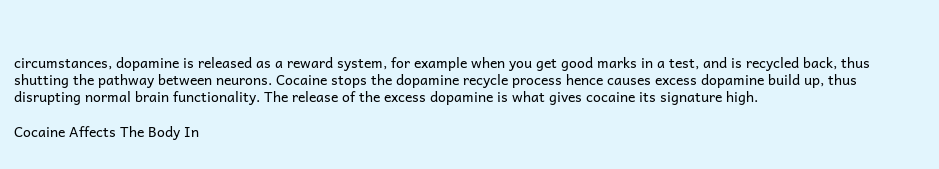circumstances, dopamine is released as a reward system, for example when you get good marks in a test, and is recycled back, thus shutting the pathway between neurons. Cocaine stops the dopamine recycle process hence causes excess dopamine build up, thus disrupting normal brain functionality. The release of the excess dopamine is what gives cocaine its signature high.

Cocaine Affects The Body In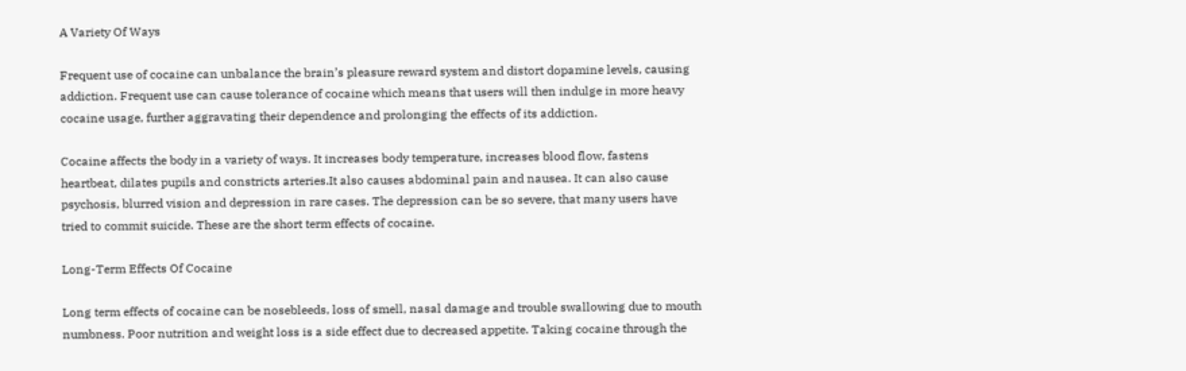A Variety Of Ways

Frequent use of cocaine can unbalance the brain’s pleasure reward system and distort dopamine levels, causing addiction. Frequent use can cause tolerance of cocaine which means that users will then indulge in more heavy cocaine usage, further aggravating their dependence and prolonging the effects of its addiction.

Cocaine affects the body in a variety of ways. It increases body temperature, increases blood flow, fastens heartbeat, dilates pupils and constricts arteries.It also causes abdominal pain and nausea. It can also cause psychosis, blurred vision and depression in rare cases. The depression can be so severe, that many users have tried to commit suicide. These are the short term effects of cocaine.

Long-Term Effects Of Cocaine

Long term effects of cocaine can be nosebleeds, loss of smell, nasal damage and trouble swallowing due to mouth numbness. Poor nutrition and weight loss is a side effect due to decreased appetite. Taking cocaine through the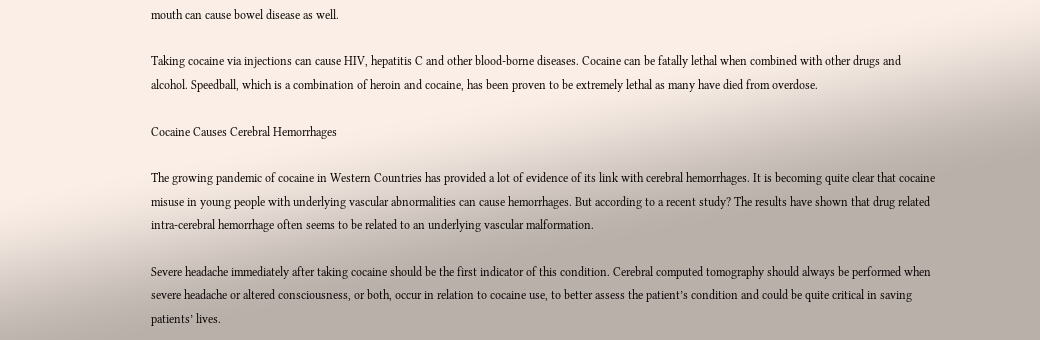mouth can cause bowel disease as well.

Taking cocaine via injections can cause HIV, hepatitis C and other blood-borne diseases. Cocaine can be fatally lethal when combined with other drugs and alcohol. Speedball, which is a combination of heroin and cocaine, has been proven to be extremely lethal as many have died from overdose.

Cocaine Causes Cerebral Hemorrhages

The growing pandemic of cocaine in Western Countries has provided a lot of evidence of its link with cerebral hemorrhages. It is becoming quite clear that cocaine misuse in young people with underlying vascular abnormalities can cause hemorrhages. But according to a recent study? The results have shown that drug related intra-cerebral hemorrhage often seems to be related to an underlying vascular malformation.

Severe headache immediately after taking cocaine should be the first indicator of this condition. Cerebral computed tomography should always be performed when severe headache or altered consciousness, or both, occur in relation to cocaine use, to better assess the patient’s condition and could be quite critical in saving patients’ lives.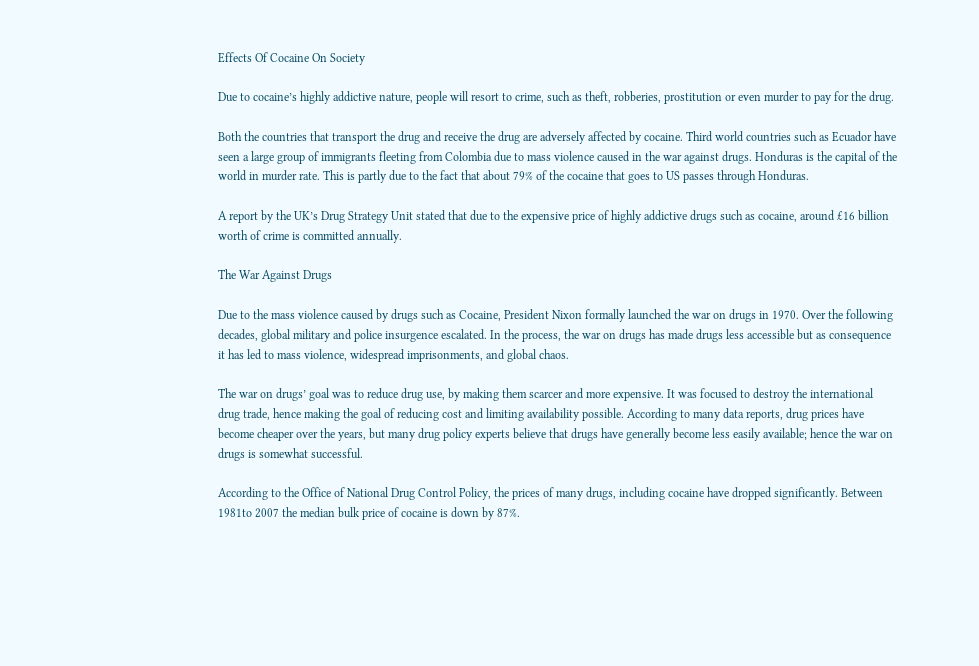Effects Of Cocaine On Society

Due to cocaine’s highly addictive nature, people will resort to crime, such as theft, robberies, prostitution or even murder to pay for the drug.

Both the countries that transport the drug and receive the drug are adversely affected by cocaine. Third world countries such as Ecuador have seen a large group of immigrants fleeting from Colombia due to mass violence caused in the war against drugs. Honduras is the capital of the world in murder rate. This is partly due to the fact that about 79% of the cocaine that goes to US passes through Honduras.

A report by the UK’s Drug Strategy Unit stated that due to the expensive price of highly addictive drugs such as cocaine, around £16 billion worth of crime is committed annually.

The War Against Drugs

Due to the mass violence caused by drugs such as Cocaine, President Nixon formally launched the war on drugs in 1970. Over the following decades, global military and police insurgence escalated. In the process, the war on drugs has made drugs less accessible but as consequence it has led to mass violence, widespread imprisonments, and global chaos.

The war on drugs’ goal was to reduce drug use, by making them scarcer and more expensive. It was focused to destroy the international drug trade, hence making the goal of reducing cost and limiting availability possible. According to many data reports, drug prices have become cheaper over the years, but many drug policy experts believe that drugs have generally become less easily available; hence the war on drugs is somewhat successful.

According to the Office of National Drug Control Policy, the prices of many drugs, including cocaine have dropped significantly. Between 1981to 2007 the median bulk price of cocaine is down by 87%.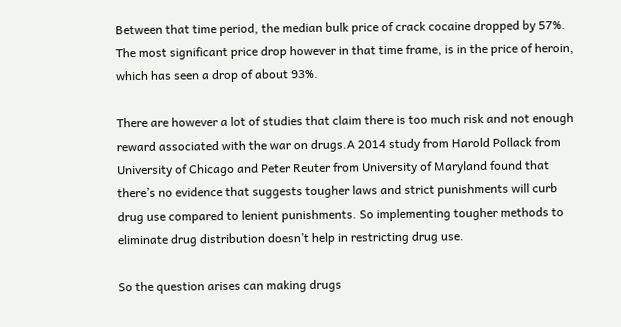Between that time period, the median bulk price of crack cocaine dropped by 57%. The most significant price drop however in that time frame, is in the price of heroin, which has seen a drop of about 93%.

There are however a lot of studies that claim there is too much risk and not enough reward associated with the war on drugs.A 2014 study from Harold Pollack from University of Chicago and Peter Reuter from University of Maryland found that there’s no evidence that suggests tougher laws and strict punishments will curb drug use compared to lenient punishments. So implementing tougher methods to eliminate drug distribution doesn’t help in restricting drug use.

So the question arises can making drugs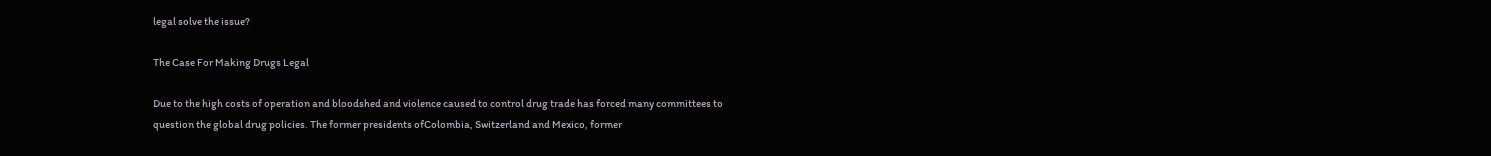legal solve the issue?

The Case For Making Drugs Legal

Due to the high costs of operation and bloodshed and violence caused to control drug trade has forced many committees to question the global drug policies. The former presidents ofColombia, Switzerland and Mexico, former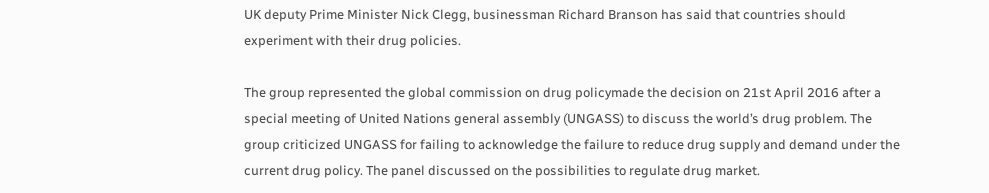UK deputy Prime Minister Nick Clegg, businessman Richard Branson has said that countries should experiment with their drug policies.

The group represented the global commission on drug policymade the decision on 21st April 2016 after a special meeting of United Nations general assembly (UNGASS) to discuss the world’s drug problem. The group criticized UNGASS for failing to acknowledge the failure to reduce drug supply and demand under the current drug policy. The panel discussed on the possibilities to regulate drug market.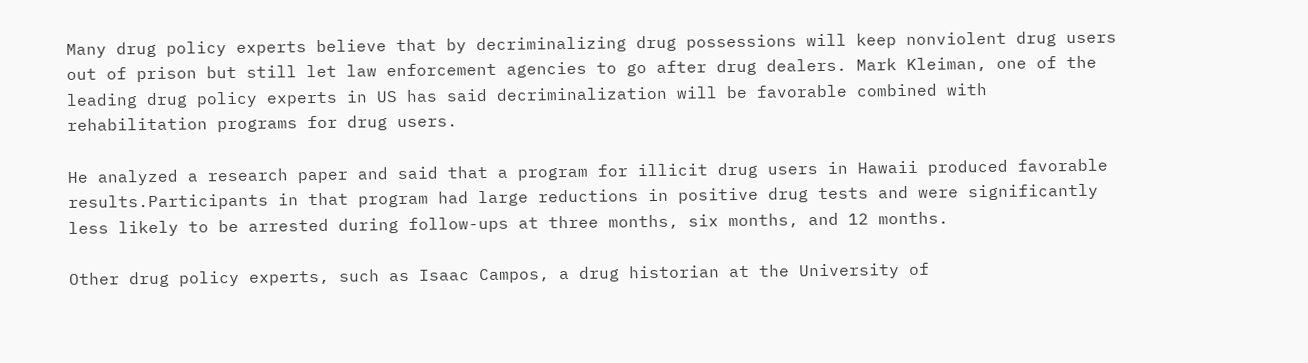Many drug policy experts believe that by decriminalizing drug possessions will keep nonviolent drug users out of prison but still let law enforcement agencies to go after drug dealers. Mark Kleiman, one of the leading drug policy experts in US has said decriminalization will be favorable combined with rehabilitation programs for drug users.

He analyzed a research paper and said that a program for illicit drug users in Hawaii produced favorable results.Participants in that program had large reductions in positive drug tests and were significantly less likely to be arrested during follow-ups at three months, six months, and 12 months.

Other drug policy experts, such as Isaac Campos, a drug historian at the University of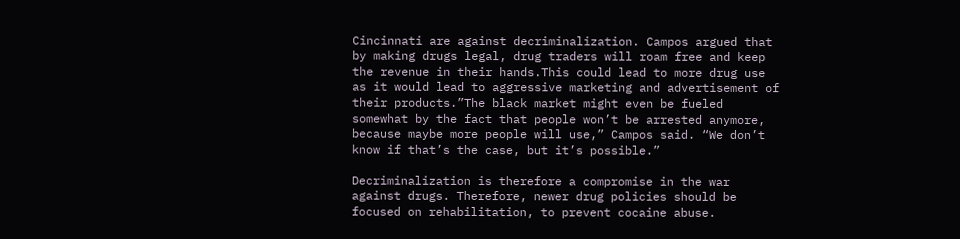Cincinnati are against decriminalization. Campos argued that by making drugs legal, drug traders will roam free and keep the revenue in their hands.This could lead to more drug use as it would lead to aggressive marketing and advertisement of their products.”The black market might even be fueled somewhat by the fact that people won’t be arrested anymore, because maybe more people will use,” Campos said. “We don’t know if that’s the case, but it’s possible.”

Decriminalization is therefore a compromise in the war against drugs. Therefore, newer drug policies should be focused on rehabilitation, to prevent cocaine abuse.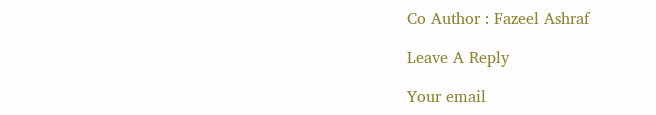Co Author : Fazeel Ashraf

Leave A Reply

Your email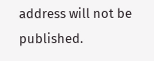address will not be published.